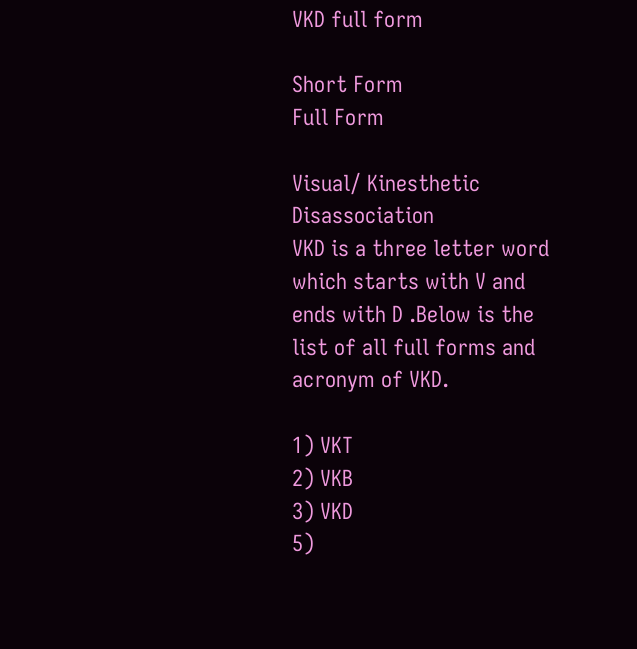VKD full form

Short Form
Full Form

Visual/ Kinesthetic Disassociation
VKD is a three letter word which starts with V and ends with D .Below is the list of all full forms and acronym of VKD.

1) VKT
2) VKB
3) VKD
5)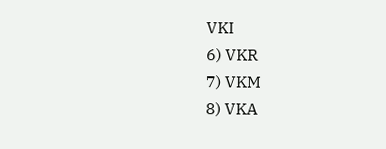VKI
6) VKR
7) VKM
8) VKA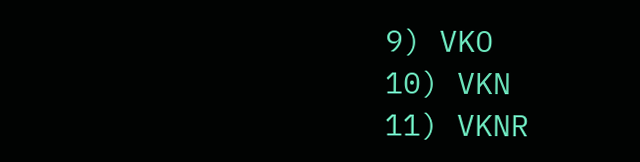9) VKO
10) VKN
11) VKNR